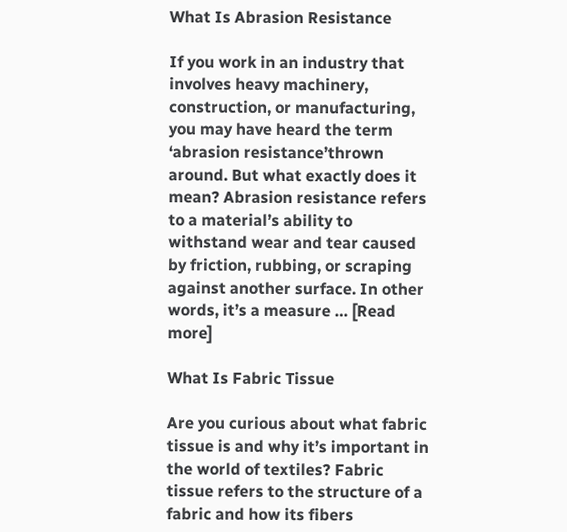What Is Abrasion Resistance

If you work in an industry that involves heavy machinery, construction, or manufacturing, you may have heard the term ‘abrasion resistance’thrown around. But what exactly does it mean? Abrasion resistance refers to a material’s ability to withstand wear and tear caused by friction, rubbing, or scraping against another surface. In other words, it’s a measure … [Read more]

What Is Fabric Tissue

Are you curious about what fabric tissue is and why it’s important in the world of textiles? Fabric tissue refers to the structure of a fabric and how its fibers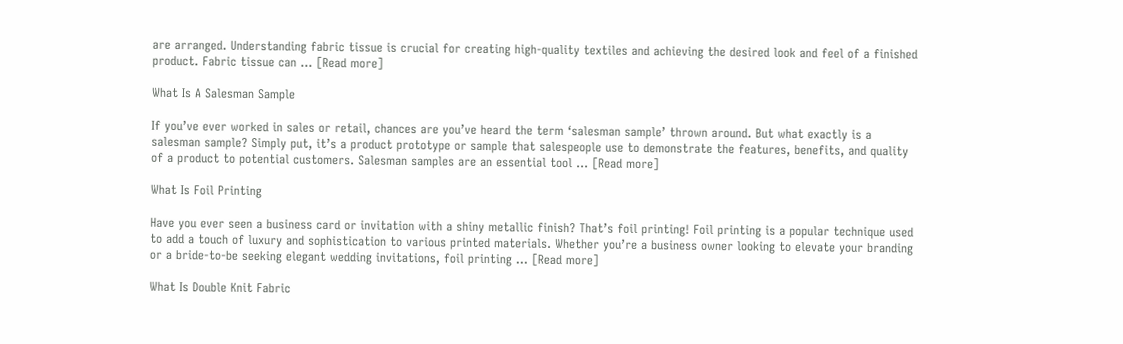are arranged. Understanding fabric tissue is crucial for creating high-quality textiles and achieving the desired look and feel of a finished product. Fabric tissue can … [Read more]

What Is A Salesman Sample

If you’ve ever worked in sales or retail, chances are you’ve heard the term ‘salesman sample’ thrown around. But what exactly is a salesman sample? Simply put, it’s a product prototype or sample that salespeople use to demonstrate the features, benefits, and quality of a product to potential customers. Salesman samples are an essential tool … [Read more]

What Is Foil Printing

Have you ever seen a business card or invitation with a shiny metallic finish? That’s foil printing! Foil printing is a popular technique used to add a touch of luxury and sophistication to various printed materials. Whether you’re a business owner looking to elevate your branding or a bride-to-be seeking elegant wedding invitations, foil printing … [Read more]

What Is Double Knit Fabric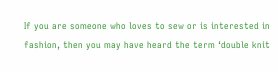If you are someone who loves to sew or is interested in fashion, then you may have heard the term ‘double knit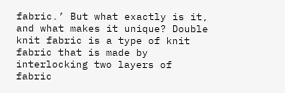fabric.’ But what exactly is it, and what makes it unique? Double knit fabric is a type of knit fabric that is made by interlocking two layers of fabric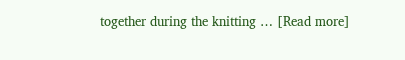together during the knitting … [Read more]